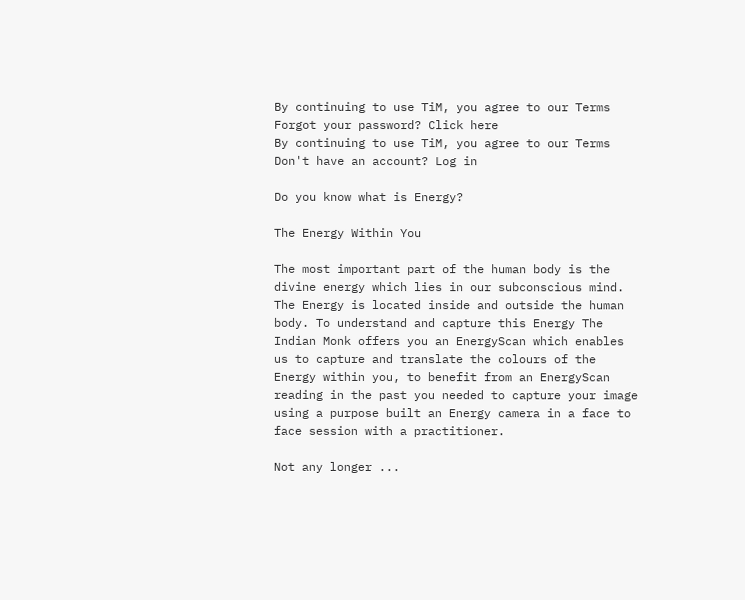By continuing to use TiM, you agree to our Terms
Forgot your password? Click here
By continuing to use TiM, you agree to our Terms
Don't have an account? Log in

Do you know what is Energy?

The Energy Within You

The most important part of the human body is the divine energy which lies in our subconscious mind. The Energy is located inside and outside the human body. To understand and capture this Energy The Indian Monk offers you an EnergyScan which enables us to capture and translate the colours of the Energy within you, to benefit from an EnergyScan reading in the past you needed to capture your image using a purpose built an Energy camera in a face to face session with a practitioner.

Not any longer ...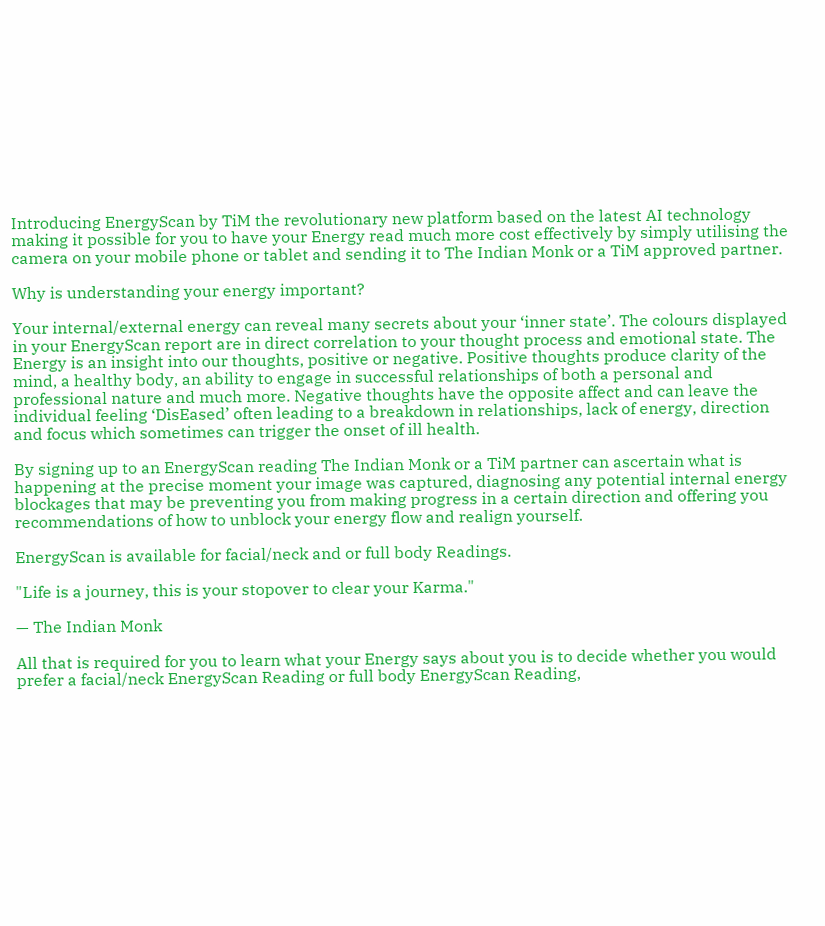Introducing EnergyScan by TiM the revolutionary new platform based on the latest AI technology making it possible for you to have your Energy read much more cost effectively by simply utilising the camera on your mobile phone or tablet and sending it to The Indian Monk or a TiM approved partner.

Why is understanding your energy important?

Your internal/external energy can reveal many secrets about your ‘inner state’. The colours displayed in your EnergyScan report are in direct correlation to your thought process and emotional state. The Energy is an insight into our thoughts, positive or negative. Positive thoughts produce clarity of the mind, a healthy body, an ability to engage in successful relationships of both a personal and professional nature and much more. Negative thoughts have the opposite affect and can leave the individual feeling ‘DisEased’ often leading to a breakdown in relationships, lack of energy, direction and focus which sometimes can trigger the onset of ill health.

By signing up to an EnergyScan reading The Indian Monk or a TiM partner can ascertain what is happening at the precise moment your image was captured, diagnosing any potential internal energy blockages that may be preventing you from making progress in a certain direction and offering you recommendations of how to unblock your energy flow and realign yourself.

EnergyScan is available for facial/neck and or full body Readings.

"Life is a journey, this is your stopover to clear your Karma."

— The Indian Monk

All that is required for you to learn what your Energy says about you is to decide whether you would prefer a facial/neck EnergyScan Reading or full body EnergyScan Reading,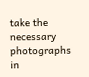take the necessary photographs in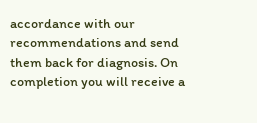accordance with our recommendations and send them back for diagnosis. On completion you will receive a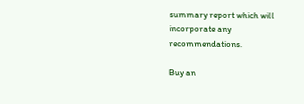summary report which will incorporate any recommendations.

Buy an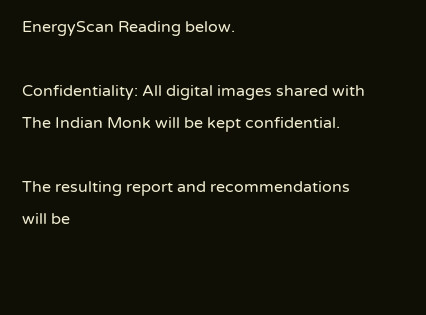EnergyScan Reading below.

Confidentiality: All digital images shared with The Indian Monk will be kept confidential.

The resulting report and recommendations will be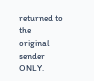returned to the original sender ONLY.